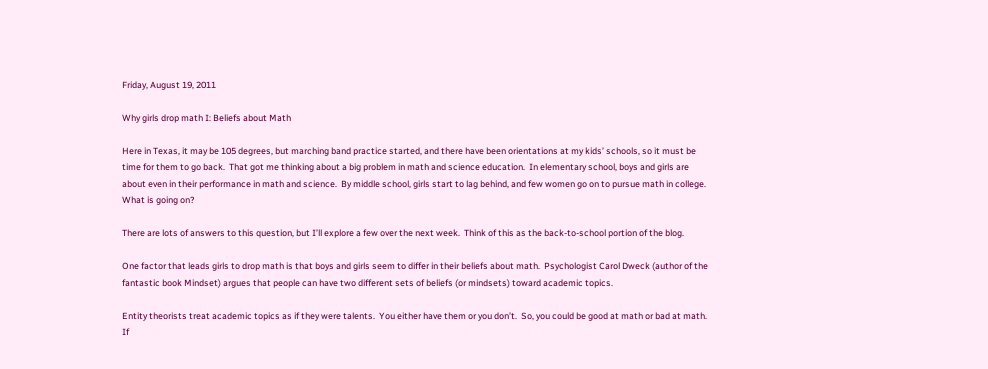Friday, August 19, 2011

Why girls drop math I: Beliefs about Math

Here in Texas, it may be 105 degrees, but marching band practice started, and there have been orientations at my kids’ schools, so it must be time for them to go back.  That got me thinking about a big problem in math and science education.  In elementary school, boys and girls are about even in their performance in math and science.  By middle school, girls start to lag behind, and few women go on to pursue math in college.  What is going on?

There are lots of answers to this question, but I’ll explore a few over the next week.  Think of this as the back-to-school portion of the blog.

One factor that leads girls to drop math is that boys and girls seem to differ in their beliefs about math.  Psychologist Carol Dweck (author of the fantastic book Mindset) argues that people can have two different sets of beliefs (or mindsets) toward academic topics.

Entity theorists treat academic topics as if they were talents.  You either have them or you don’t.  So, you could be good at math or bad at math.  If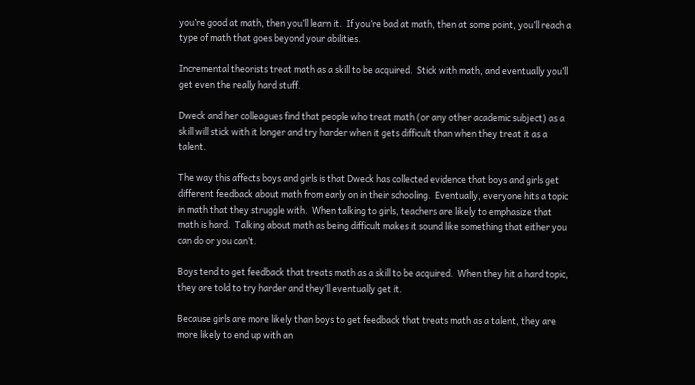you’re good at math, then you’ll learn it.  If you’re bad at math, then at some point, you’ll reach a type of math that goes beyond your abilities.

Incremental theorists treat math as a skill to be acquired.  Stick with math, and eventually you’ll get even the really hard stuff.

Dweck and her colleagues find that people who treat math (or any other academic subject) as a skill will stick with it longer and try harder when it gets difficult than when they treat it as a talent.

The way this affects boys and girls is that Dweck has collected evidence that boys and girls get different feedback about math from early on in their schooling.  Eventually, everyone hits a topic in math that they struggle with.  When talking to girls, teachers are likely to emphasize that math is hard.  Talking about math as being difficult makes it sound like something that either you can do or you can’t.

Boys tend to get feedback that treats math as a skill to be acquired.  When they hit a hard topic, they are told to try harder and they’ll eventually get it.

Because girls are more likely than boys to get feedback that treats math as a talent, they are more likely to end up with an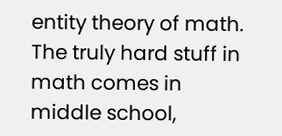entity theory of math.  The truly hard stuff in math comes in middle school,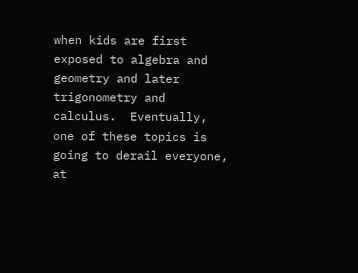when kids are first exposed to algebra and geometry and later trigonometry and calculus.  Eventually, one of these topics is going to derail everyone, at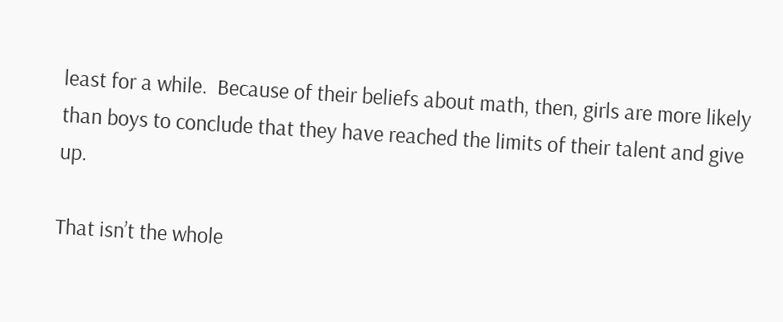least for a while.  Because of their beliefs about math, then, girls are more likely than boys to conclude that they have reached the limits of their talent and give up.

That isn’t the whole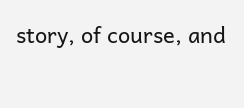story, of course, and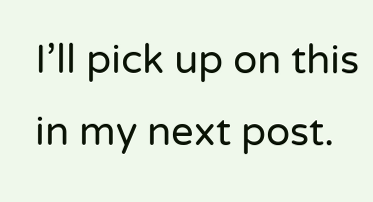I’ll pick up on this in my next post.